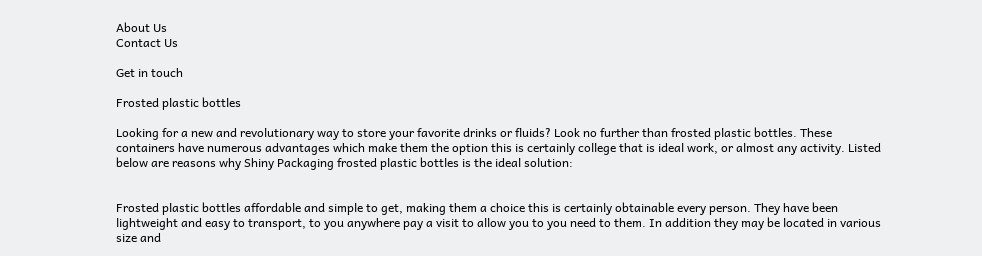About Us
Contact Us

Get in touch

Frosted plastic bottles

Looking for a new and revolutionary way to store your favorite drinks or fluids? Look no further than frosted plastic bottles. These containers have numerous advantages which make them the option this is certainly college that is ideal work, or almost any activity. Listed below are reasons why Shiny Packaging frosted plastic bottles is the ideal solution:


Frosted plastic bottles affordable and simple to get, making them a choice this is certainly obtainable every person. They have been lightweight and easy to transport, to you anywhere pay a visit to allow you to you need to them. In addition they may be located in various size and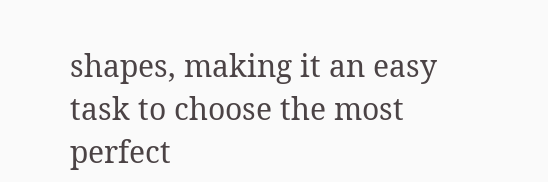shapes, making it an easy task to choose the most perfect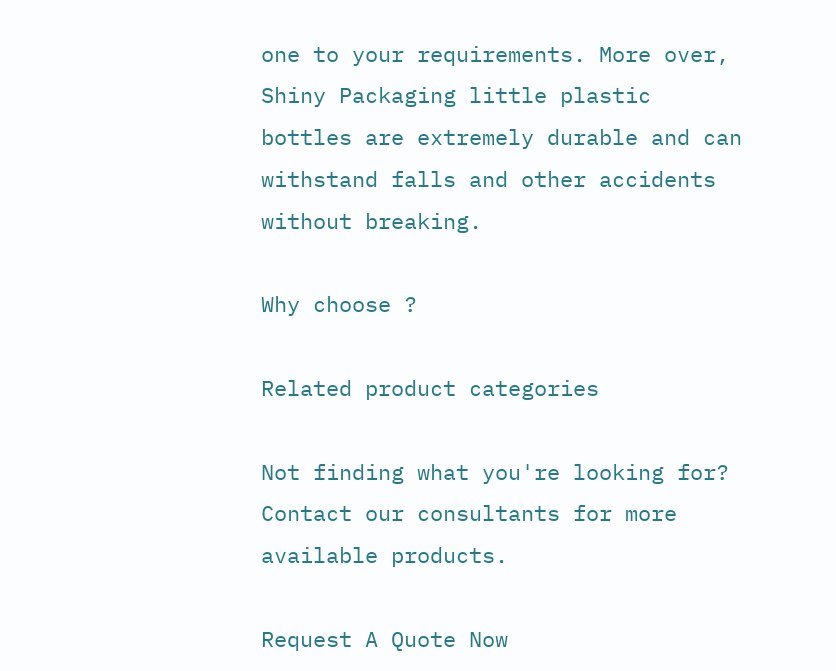one to your requirements. More over, Shiny Packaging little plastic bottles are extremely durable and can withstand falls and other accidents without breaking.

Why choose ?

Related product categories

Not finding what you're looking for?
Contact our consultants for more available products.

Request A Quote Now